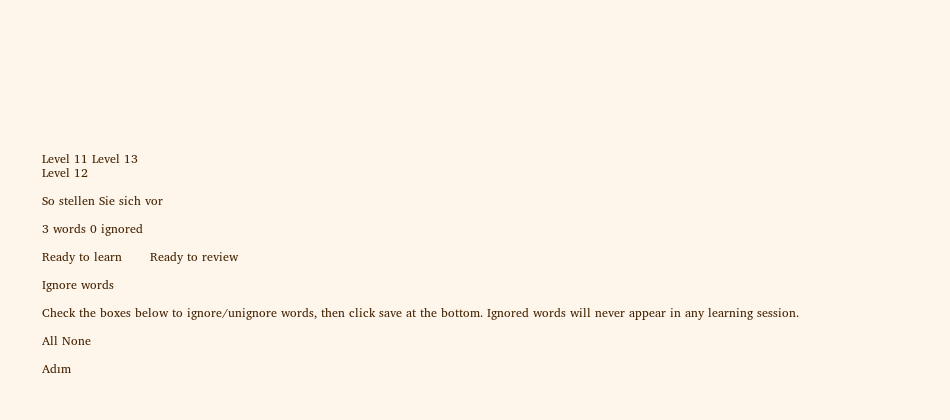Level 11 Level 13
Level 12

So stellen Sie sich vor

3 words 0 ignored

Ready to learn       Ready to review

Ignore words

Check the boxes below to ignore/unignore words, then click save at the bottom. Ignored words will never appear in any learning session.

All None

Adım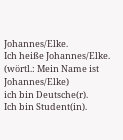Johannes/Elke.
Ich heiße Johannes/Elke. (wörtl.: Mein Name ist Johannes/Elke)
ich bin Deutsche(r).
Ich bin Student(in).